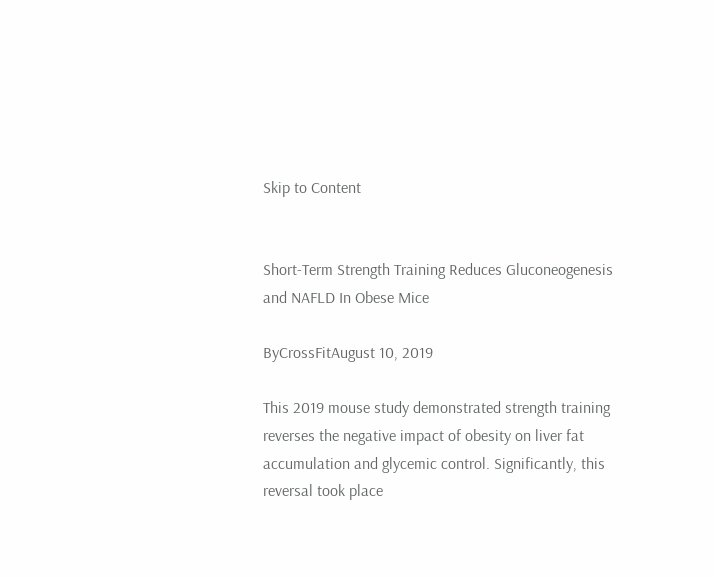Skip to Content


Short-Term Strength Training Reduces Gluconeogenesis and NAFLD In Obese Mice

ByCrossFitAugust 10, 2019

This 2019 mouse study demonstrated strength training reverses the negative impact of obesity on liver fat accumulation and glycemic control. Significantly, this reversal took place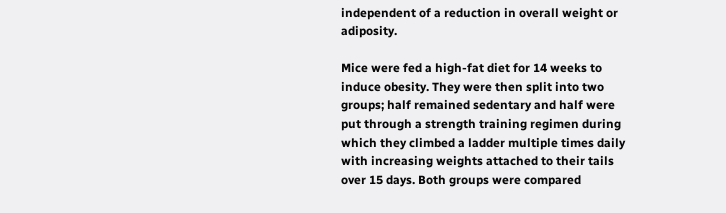independent of a reduction in overall weight or adiposity.

Mice were fed a high-fat diet for 14 weeks to induce obesity. They were then split into two groups; half remained sedentary and half were put through a strength training regimen during which they climbed a ladder multiple times daily with increasing weights attached to their tails over 15 days. Both groups were compared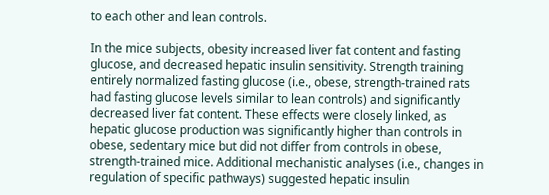to each other and lean controls.

In the mice subjects, obesity increased liver fat content and fasting glucose, and decreased hepatic insulin sensitivity. Strength training entirely normalized fasting glucose (i.e., obese, strength-trained rats had fasting glucose levels similar to lean controls) and significantly decreased liver fat content. These effects were closely linked, as hepatic glucose production was significantly higher than controls in obese, sedentary mice but did not differ from controls in obese, strength-trained mice. Additional mechanistic analyses (i.e., changes in regulation of specific pathways) suggested hepatic insulin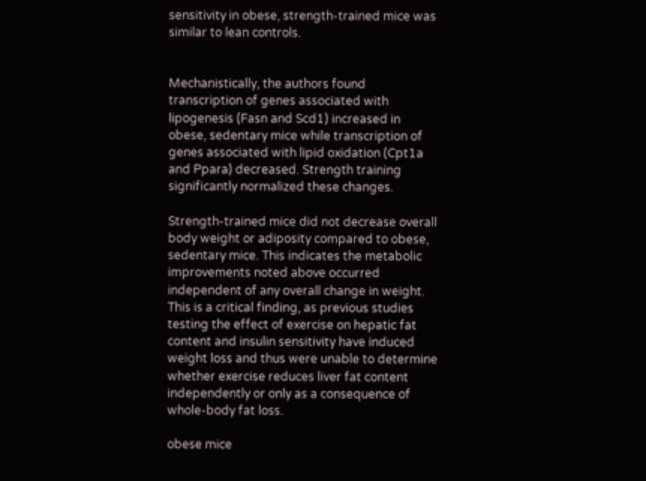sensitivity in obese, strength-trained mice was similar to lean controls.


Mechanistically, the authors found transcription of genes associated with lipogenesis (Fasn and Scd1) increased in obese, sedentary mice while transcription of genes associated with lipid oxidation (Cpt1a and Ppara) decreased. Strength training significantly normalized these changes.

Strength-trained mice did not decrease overall body weight or adiposity compared to obese, sedentary mice. This indicates the metabolic improvements noted above occurred independent of any overall change in weight. This is a critical finding, as previous studies testing the effect of exercise on hepatic fat content and insulin sensitivity have induced weight loss and thus were unable to determine whether exercise reduces liver fat content independently or only as a consequence of whole-body fat loss.

obese mice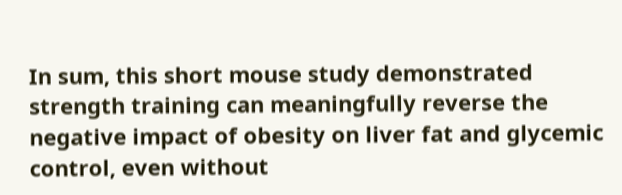In sum, this short mouse study demonstrated strength training can meaningfully reverse the negative impact of obesity on liver fat and glycemic control, even without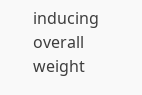inducing overall weight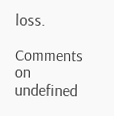loss.

Comments on undefined